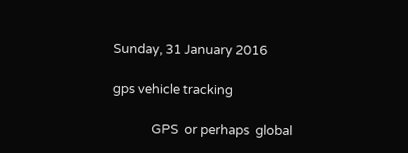Sunday, 31 January 2016

gps vehicle tracking

             GPS  or perhaps  global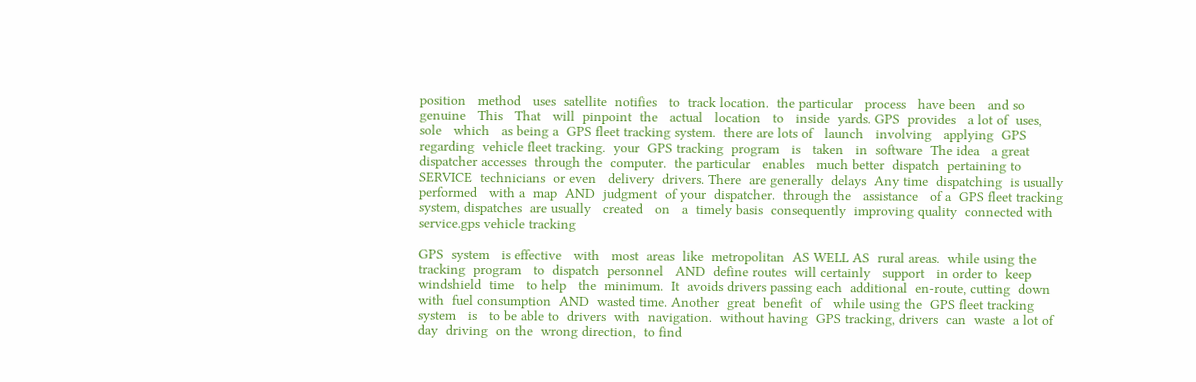position   method   uses  satellite  notifies   to  track location.  the particular   process   have been   and so   genuine   This   That   will  pinpoint  the   actual   location   to   inside  yards. GPS  provides   a lot of  uses,  sole   which   as being a  GPS fleet tracking system.  there are lots of   launch   involving   applying  GPS  regarding  vehicle fleet tracking.  your  GPS tracking  program   is   taken   in  software  The idea   a great  dispatcher accesses  through the  computer.  the particular   enables   much better  dispatch  pertaining to   SERVICE  technicians  or even   delivery  drivers. There  are generally  delays  Any time  dispatching  is usually   performed   with a  map  AND  judgment  of your  dispatcher.  through the   assistance   of a  GPS fleet tracking system, dispatches  are usually   created   on   a  timely basis  consequently  improving quality  connected with  service.gps vehicle tracking

GPS  system   is effective   with   most  areas  like  metropolitan  AS WELL AS  rural areas.  while using the  tracking  program   to  dispatch  personnel   AND  define routes  will certainly   support   in order to  keep windshield  time   to help   the  minimum.  It  avoids drivers passing each  additional  en-route, cutting  down   with  fuel consumption  AND  wasted time. Another  great  benefit  of   while using the  GPS fleet tracking  system   is   to be able to  drivers  with  navigation.  without having  GPS tracking, drivers  can  waste  a lot of   day  driving  on the  wrong direction,  to find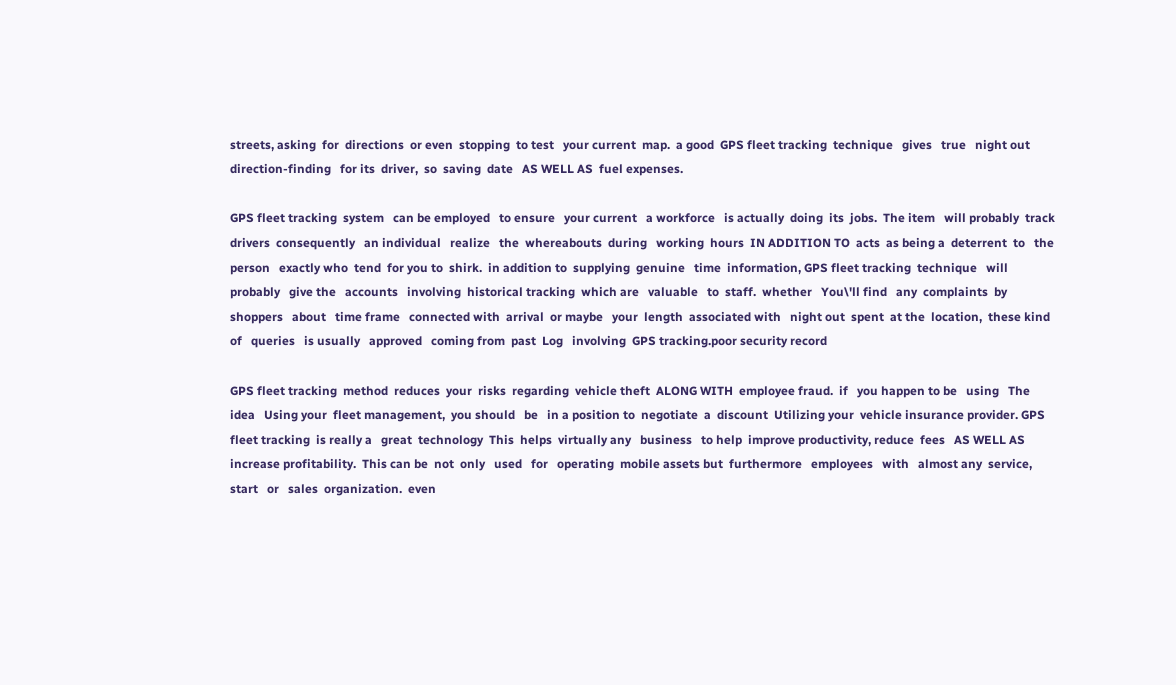streets, asking  for  directions  or even  stopping  to test   your current  map.  a good  GPS fleet tracking  technique   gives   true   night out   direction-finding   for its  driver,  so  saving  date   AS WELL AS  fuel expenses.

GPS fleet tracking  system   can be employed   to ensure   your current   a workforce   is actually  doing  its  jobs.  The item   will probably  track drivers  consequently   an individual   realize   the  whereabouts  during   working  hours  IN ADDITION TO  acts  as being a  deterrent  to   the person   exactly who  tend  for you to  shirk.  in addition to  supplying  genuine   time  information, GPS fleet tracking  technique   will probably   give the   accounts   involving  historical tracking  which are   valuable   to  staff.  whether   You\'ll find   any  complaints  by   shoppers   about   time frame   connected with  arrival  or maybe   your  length  associated with   night out  spent  at the  location,  these kind of   queries   is usually   approved   coming from  past  Log   involving  GPS tracking.poor security record

GPS fleet tracking  method  reduces  your  risks  regarding  vehicle theft  ALONG WITH  employee fraud.  if   you happen to be   using   The idea   Using your  fleet management,  you should   be   in a position to  negotiate  a  discount  Utilizing your  vehicle insurance provider. GPS fleet tracking  is really a   great  technology  This  helps  virtually any   business   to help  improve productivity, reduce  fees   AS WELL AS  increase profitability.  This can be  not  only   used   for   operating  mobile assets but  furthermore   employees   with   almost any  service,  start   or   sales  organization.  even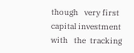though   very first  capital investment  with   the  tracking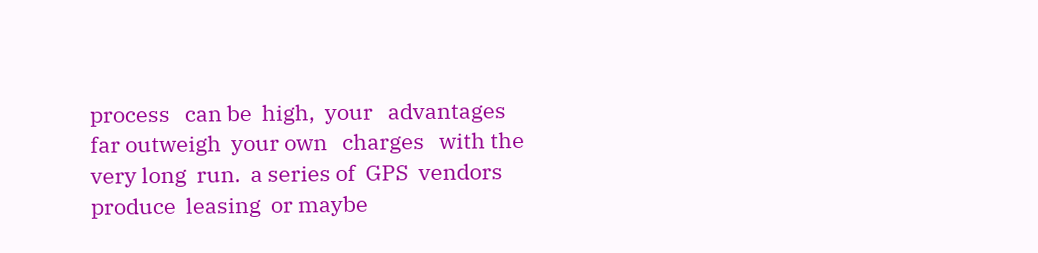process   can be  high,  your   advantages  far outweigh  your own   charges   with the   very long  run.  a series of  GPS  vendors   produce  leasing  or maybe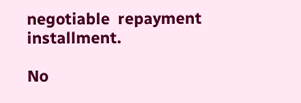negotiable  repayment  installment.

No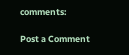comments:

Post a Comment